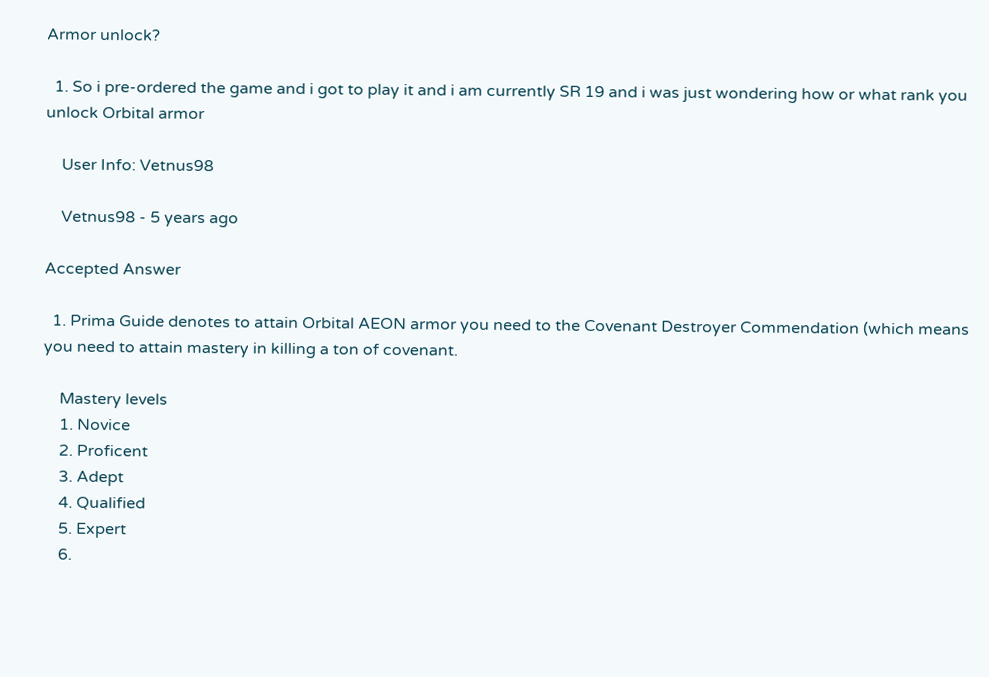Armor unlock?

  1. So i pre-ordered the game and i got to play it and i am currently SR 19 and i was just wondering how or what rank you unlock Orbital armor

    User Info: Vetnus98

    Vetnus98 - 5 years ago

Accepted Answer

  1. Prima Guide denotes to attain Orbital AEON armor you need to the Covenant Destroyer Commendation (which means you need to attain mastery in killing a ton of covenant.

    Mastery levels
    1. Novice
    2. Proficent
    3. Adept
    4. Qualified
    5. Expert
    6.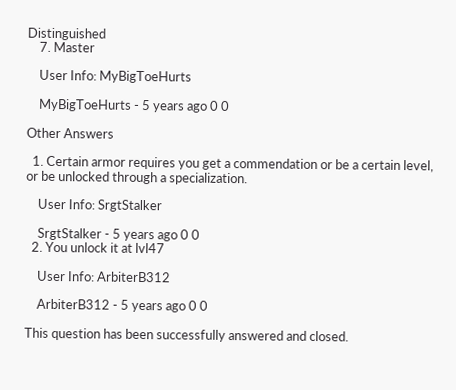Distinguished
    7. Master

    User Info: MyBigToeHurts

    MyBigToeHurts - 5 years ago 0 0

Other Answers

  1. Certain armor requires you get a commendation or be a certain level, or be unlocked through a specialization.

    User Info: SrgtStalker

    SrgtStalker - 5 years ago 0 0
  2. You unlock it at lvl47

    User Info: ArbiterB312

    ArbiterB312 - 5 years ago 0 0

This question has been successfully answered and closed.